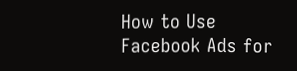How to Use Facebook Ads for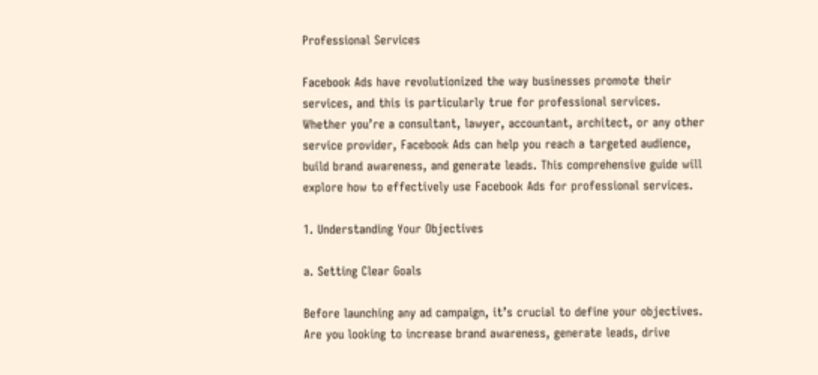Professional Services

Facebook Ads have revolutionized the way businesses promote their services, and this is particularly true for professional services. Whether you’re a consultant, lawyer, accountant, architect, or any other service provider, Facebook Ads can help you reach a targeted audience, build brand awareness, and generate leads. This comprehensive guide will explore how to effectively use Facebook Ads for professional services.

1. Understanding Your Objectives

a. Setting Clear Goals

Before launching any ad campaign, it’s crucial to define your objectives. Are you looking to increase brand awareness, generate leads, drive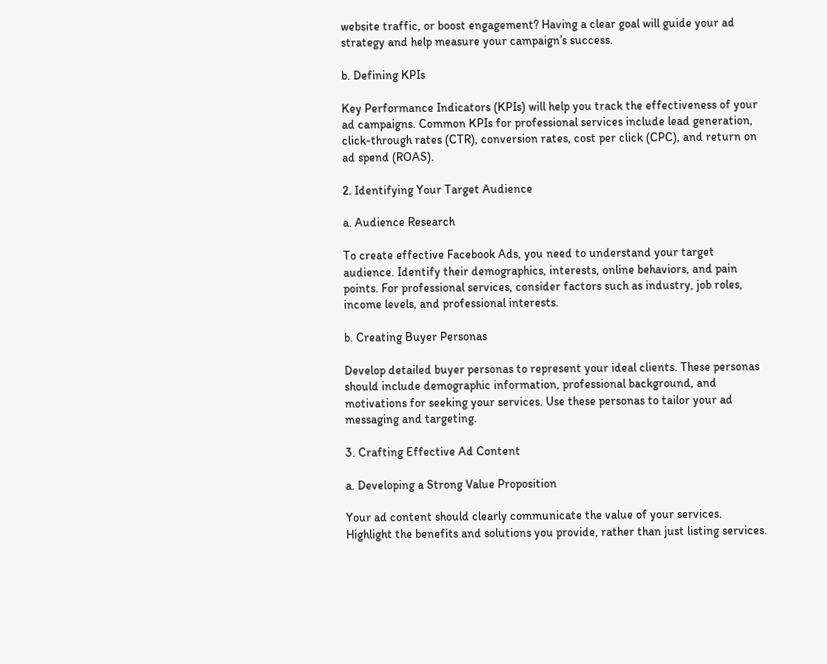website traffic, or boost engagement? Having a clear goal will guide your ad strategy and help measure your campaign’s success.

b. Defining KPIs

Key Performance Indicators (KPIs) will help you track the effectiveness of your ad campaigns. Common KPIs for professional services include lead generation, click-through rates (CTR), conversion rates, cost per click (CPC), and return on ad spend (ROAS).

2. Identifying Your Target Audience

a. Audience Research

To create effective Facebook Ads, you need to understand your target audience. Identify their demographics, interests, online behaviors, and pain points. For professional services, consider factors such as industry, job roles, income levels, and professional interests.

b. Creating Buyer Personas

Develop detailed buyer personas to represent your ideal clients. These personas should include demographic information, professional background, and motivations for seeking your services. Use these personas to tailor your ad messaging and targeting.

3. Crafting Effective Ad Content

a. Developing a Strong Value Proposition

Your ad content should clearly communicate the value of your services. Highlight the benefits and solutions you provide, rather than just listing services.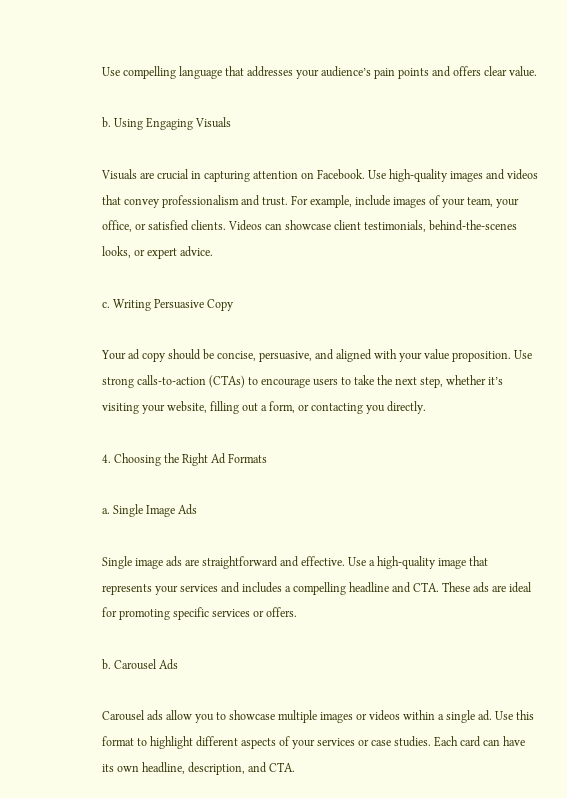Use compelling language that addresses your audience’s pain points and offers clear value.

b. Using Engaging Visuals

Visuals are crucial in capturing attention on Facebook. Use high-quality images and videos that convey professionalism and trust. For example, include images of your team, your office, or satisfied clients. Videos can showcase client testimonials, behind-the-scenes looks, or expert advice.

c. Writing Persuasive Copy

Your ad copy should be concise, persuasive, and aligned with your value proposition. Use strong calls-to-action (CTAs) to encourage users to take the next step, whether it’s visiting your website, filling out a form, or contacting you directly.

4. Choosing the Right Ad Formats

a. Single Image Ads

Single image ads are straightforward and effective. Use a high-quality image that represents your services and includes a compelling headline and CTA. These ads are ideal for promoting specific services or offers.

b. Carousel Ads

Carousel ads allow you to showcase multiple images or videos within a single ad. Use this format to highlight different aspects of your services or case studies. Each card can have its own headline, description, and CTA.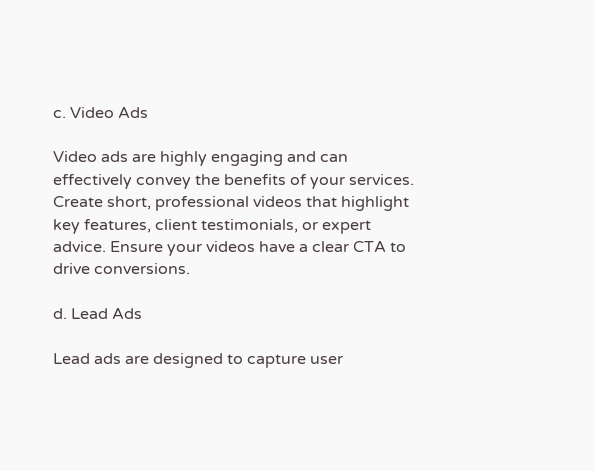c. Video Ads

Video ads are highly engaging and can effectively convey the benefits of your services. Create short, professional videos that highlight key features, client testimonials, or expert advice. Ensure your videos have a clear CTA to drive conversions.

d. Lead Ads

Lead ads are designed to capture user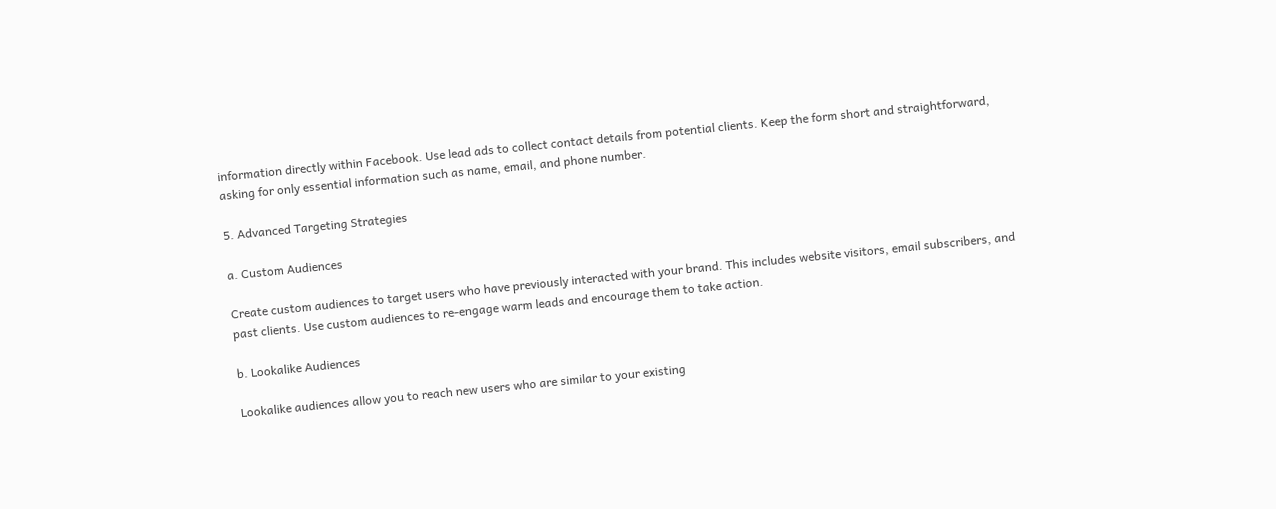information directly within Facebook. Use lead ads to collect contact details from potential clients. Keep the form short and straightforward, asking for only essential information such as name, email, and phone number.

5. Advanced Targeting Strategies

a. Custom Audiences

Create custom audiences to target users who have previously interacted with your brand. This includes website visitors, email subscribers, and past clients. Use custom audiences to re-engage warm leads and encourage them to take action.

b. Lookalike Audiences

Lookalike audiences allow you to reach new users who are similar to your existing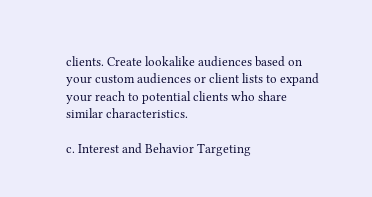clients. Create lookalike audiences based on your custom audiences or client lists to expand your reach to potential clients who share similar characteristics.

c. Interest and Behavior Targeting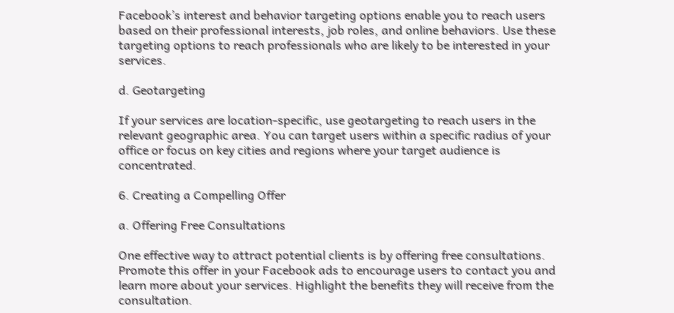Facebook’s interest and behavior targeting options enable you to reach users based on their professional interests, job roles, and online behaviors. Use these targeting options to reach professionals who are likely to be interested in your services.

d. Geotargeting

If your services are location-specific, use geotargeting to reach users in the relevant geographic area. You can target users within a specific radius of your office or focus on key cities and regions where your target audience is concentrated.

6. Creating a Compelling Offer

a. Offering Free Consultations

One effective way to attract potential clients is by offering free consultations. Promote this offer in your Facebook ads to encourage users to contact you and learn more about your services. Highlight the benefits they will receive from the consultation.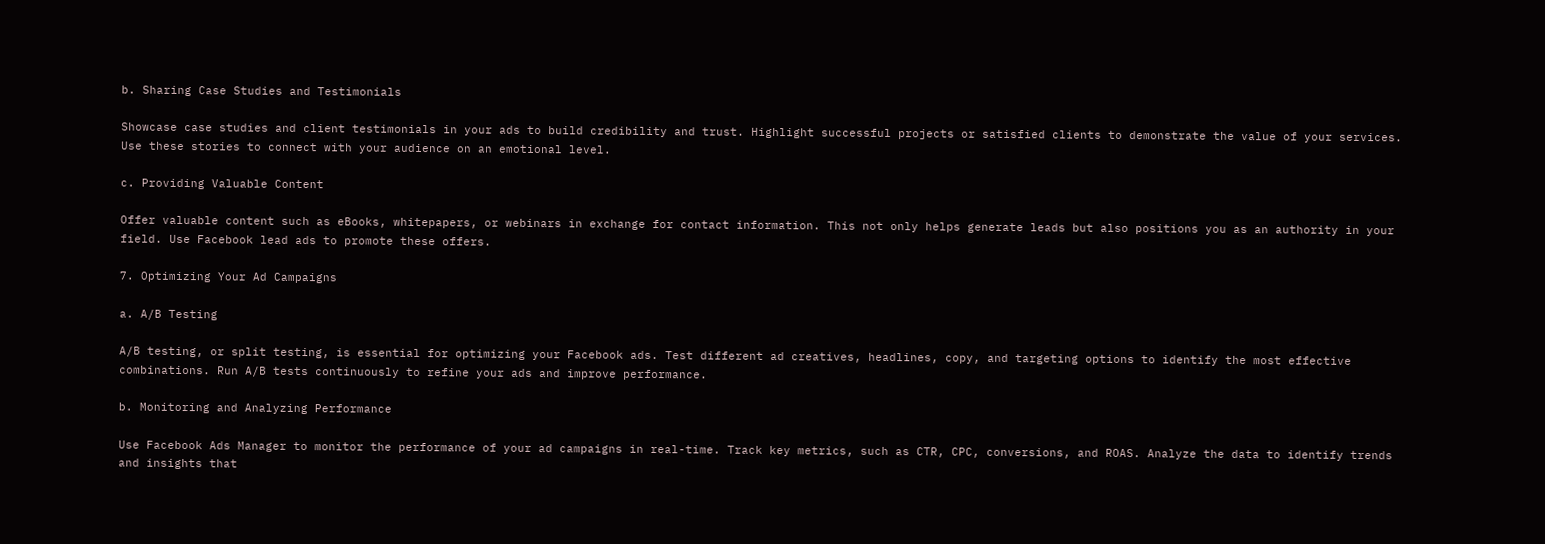b. Sharing Case Studies and Testimonials

Showcase case studies and client testimonials in your ads to build credibility and trust. Highlight successful projects or satisfied clients to demonstrate the value of your services. Use these stories to connect with your audience on an emotional level.

c. Providing Valuable Content

Offer valuable content such as eBooks, whitepapers, or webinars in exchange for contact information. This not only helps generate leads but also positions you as an authority in your field. Use Facebook lead ads to promote these offers.

7. Optimizing Your Ad Campaigns

a. A/B Testing

A/B testing, or split testing, is essential for optimizing your Facebook ads. Test different ad creatives, headlines, copy, and targeting options to identify the most effective combinations. Run A/B tests continuously to refine your ads and improve performance.

b. Monitoring and Analyzing Performance

Use Facebook Ads Manager to monitor the performance of your ad campaigns in real-time. Track key metrics, such as CTR, CPC, conversions, and ROAS. Analyze the data to identify trends and insights that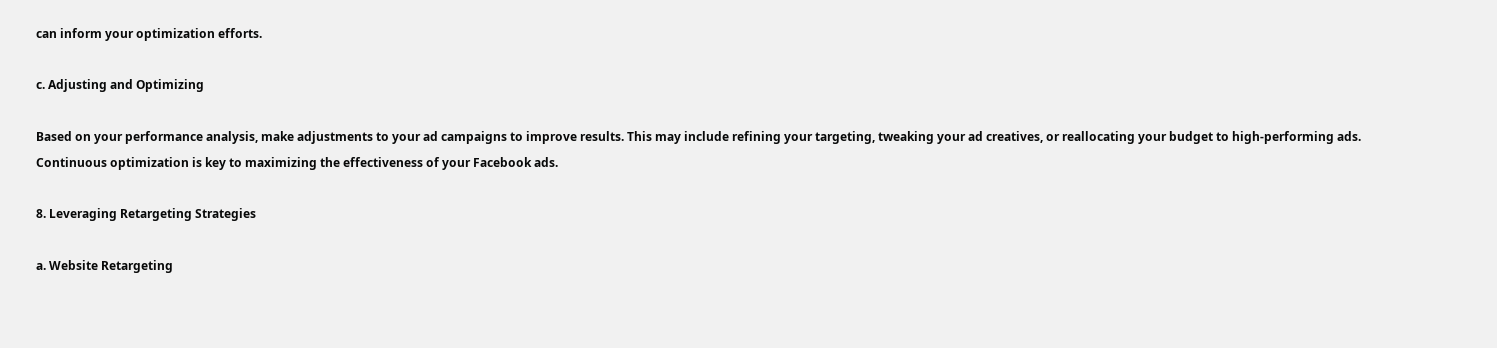can inform your optimization efforts.

c. Adjusting and Optimizing

Based on your performance analysis, make adjustments to your ad campaigns to improve results. This may include refining your targeting, tweaking your ad creatives, or reallocating your budget to high-performing ads. Continuous optimization is key to maximizing the effectiveness of your Facebook ads.

8. Leveraging Retargeting Strategies

a. Website Retargeting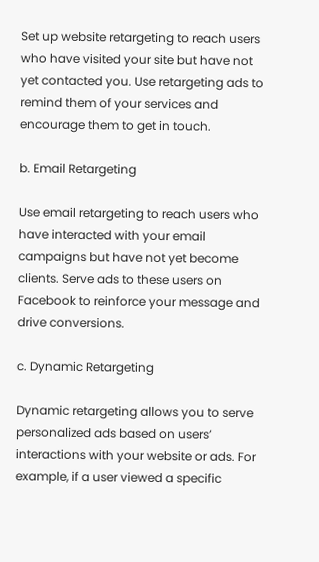Set up website retargeting to reach users who have visited your site but have not yet contacted you. Use retargeting ads to remind them of your services and encourage them to get in touch.

b. Email Retargeting

Use email retargeting to reach users who have interacted with your email campaigns but have not yet become clients. Serve ads to these users on Facebook to reinforce your message and drive conversions.

c. Dynamic Retargeting

Dynamic retargeting allows you to serve personalized ads based on users’ interactions with your website or ads. For example, if a user viewed a specific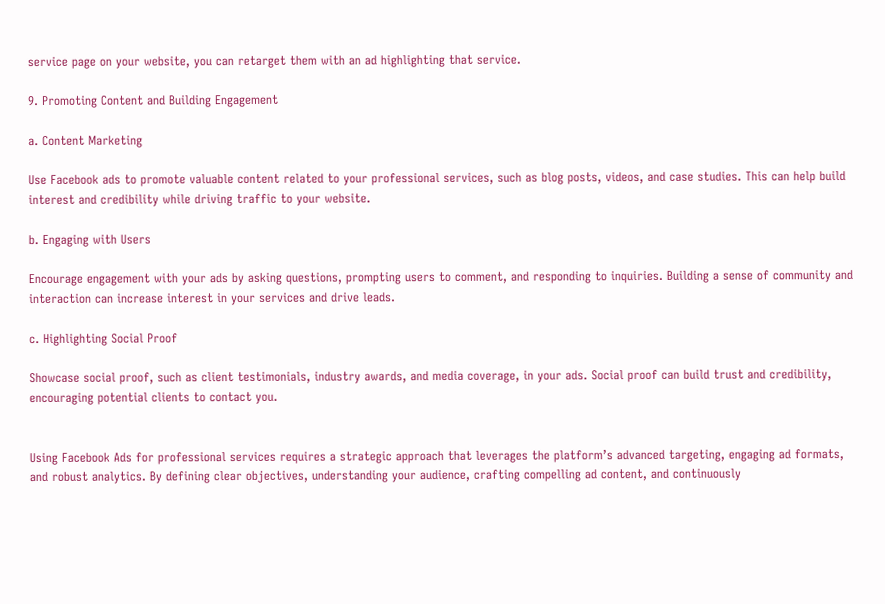service page on your website, you can retarget them with an ad highlighting that service.

9. Promoting Content and Building Engagement

a. Content Marketing

Use Facebook ads to promote valuable content related to your professional services, such as blog posts, videos, and case studies. This can help build interest and credibility while driving traffic to your website.

b. Engaging with Users

Encourage engagement with your ads by asking questions, prompting users to comment, and responding to inquiries. Building a sense of community and interaction can increase interest in your services and drive leads.

c. Highlighting Social Proof

Showcase social proof, such as client testimonials, industry awards, and media coverage, in your ads. Social proof can build trust and credibility, encouraging potential clients to contact you.


Using Facebook Ads for professional services requires a strategic approach that leverages the platform’s advanced targeting, engaging ad formats, and robust analytics. By defining clear objectives, understanding your audience, crafting compelling ad content, and continuously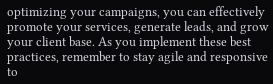optimizing your campaigns, you can effectively promote your services, generate leads, and grow your client base. As you implement these best practices, remember to stay agile and responsive to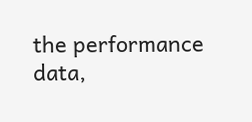the performance data,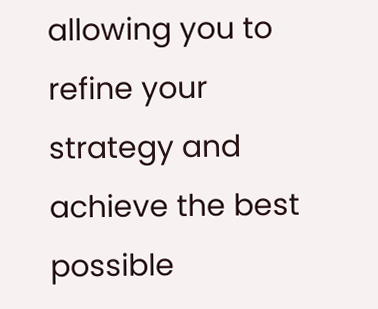allowing you to refine your strategy and achieve the best possible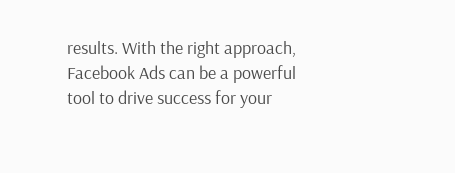results. With the right approach, Facebook Ads can be a powerful tool to drive success for your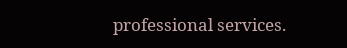professional services.